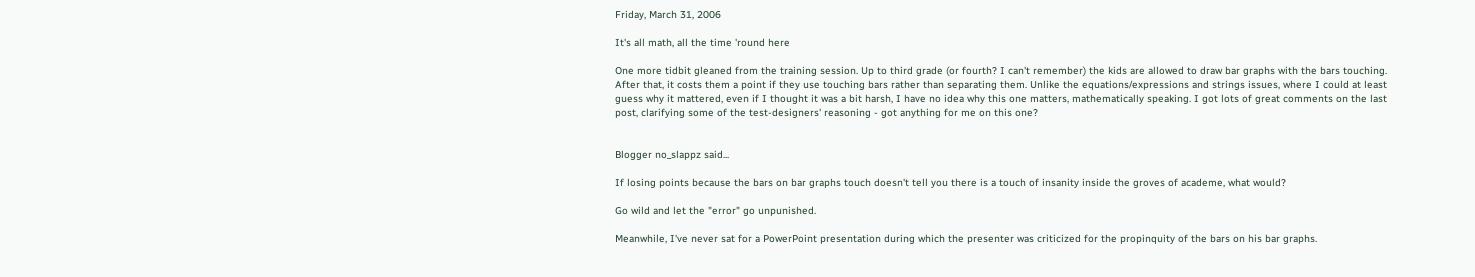Friday, March 31, 2006

It's all math, all the time 'round here

One more tidbit gleaned from the training session. Up to third grade (or fourth? I can't remember) the kids are allowed to draw bar graphs with the bars touching. After that, it costs them a point if they use touching bars rather than separating them. Unlike the equations/expressions and strings issues, where I could at least guess why it mattered, even if I thought it was a bit harsh, I have no idea why this one matters, mathematically speaking. I got lots of great comments on the last post, clarifying some of the test-designers' reasoning - got anything for me on this one?


Blogger no_slappz said...

If losing points because the bars on bar graphs touch doesn't tell you there is a touch of insanity inside the groves of academe, what would?

Go wild and let the "error" go unpunished.

Meanwhile, I've never sat for a PowerPoint presentation during which the presenter was criticized for the propinquity of the bars on his bar graphs.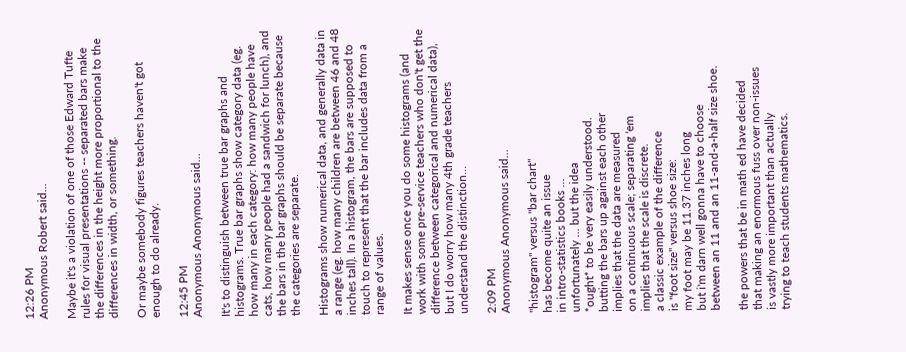12:26 PM
Anonymous Robert said...

Maybe it's a violation of one of those Edward Tufte rules for visual presentations -- separated bars make the differences in the height more proportional to the differences in width, or something.

Or maybe somebody figures teachers haven't got enough to do already.

12:45 PM
Anonymous Anonymous said...

It's to distinguish between true bar graphs and histograms. True bar graphs show category data (eg. how many in each category: how many people have cats, how many people had a sandwich for lunch), and the bars in the bar graphs should be separate because the categories are separate.

Histograms show numerical data, and generally data in a range (eg. how many children are between 46 and 48 inches tall). In a histogram, the bars are supposed to touch to represent that the bar includes data from a range of values.

It makes sense once you do some histograms (and work with some pre-service teachers who don't get the difference between categorical and numerical data), but I do worry how many 4th grade teachers understand the distinction...

2:09 PM
Anonymous Anonymous said...

"histogram" versus "bar chart"
has become quite an issue
in intro-statistics books ...
unfortunately ... but the idea
*ought* to be very easily understood.
butting the bars up against each other
implies that the data are measured
on a continuous scale; separating 'em
implies that the scale is discrete.
a classic example of the difference
is "foot size" versus shoe size:
my foot may be 11.37 inches long
but i'm darn well gonna have to choose
between an 11 and an 11-and-a-half size shoe.

the powers that be in math ed have decided
that making an enormous fuss over non-issues
is vastly more important than actually
trying to teach students mathematics.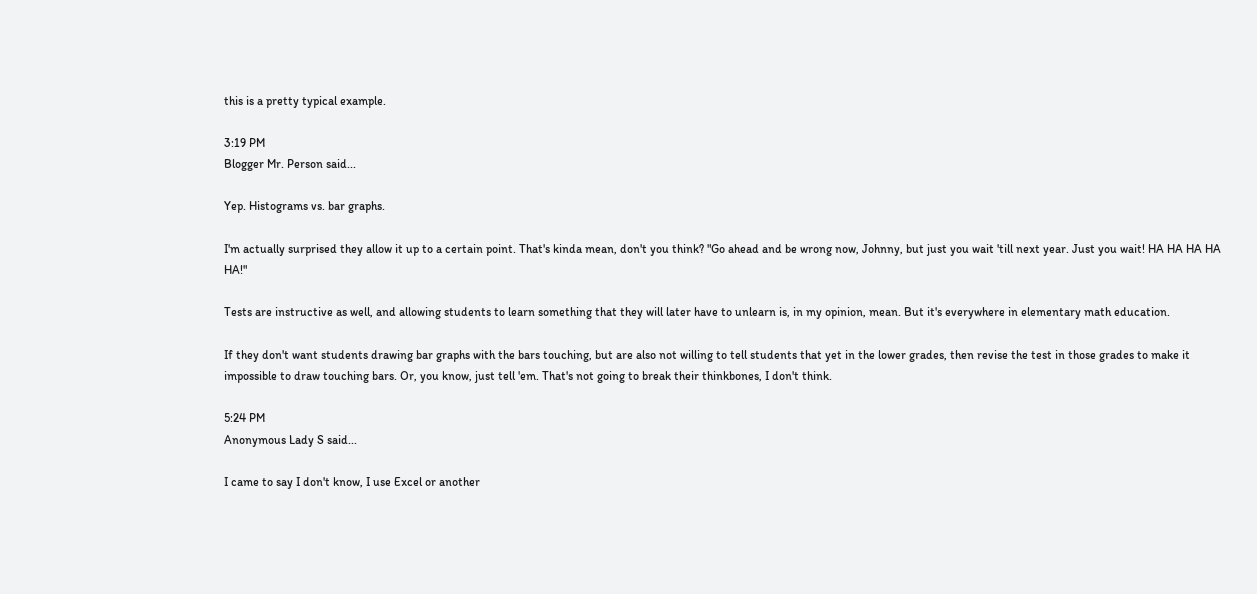this is a pretty typical example.

3:19 PM
Blogger Mr. Person said...

Yep. Histograms vs. bar graphs.

I'm actually surprised they allow it up to a certain point. That's kinda mean, don't you think? "Go ahead and be wrong now, Johnny, but just you wait 'till next year. Just you wait! HA HA HA HA HA!"

Tests are instructive as well, and allowing students to learn something that they will later have to unlearn is, in my opinion, mean. But it's everywhere in elementary math education.

If they don't want students drawing bar graphs with the bars touching, but are also not willing to tell students that yet in the lower grades, then revise the test in those grades to make it impossible to draw touching bars. Or, you know, just tell 'em. That's not going to break their thinkbones, I don't think.

5:24 PM
Anonymous Lady S said...

I came to say I don't know, I use Excel or another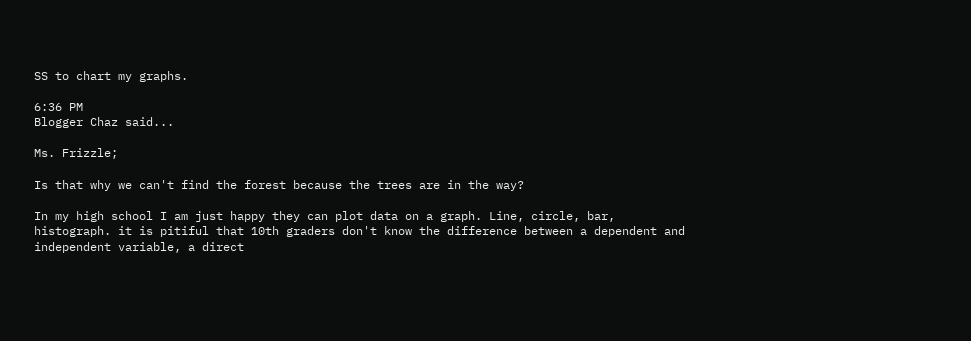SS to chart my graphs.

6:36 PM
Blogger Chaz said...

Ms. Frizzle;

Is that why we can't find the forest because the trees are in the way?

In my high school I am just happy they can plot data on a graph. Line, circle, bar, histograph. it is pitiful that 10th graders don't know the difference between a dependent and independent variable, a direct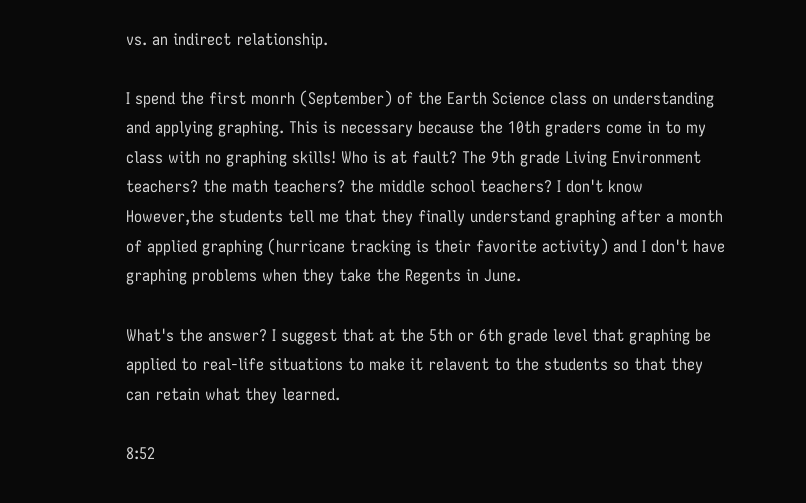vs. an indirect relationship.

I spend the first monrh (September) of the Earth Science class on understanding and applying graphing. This is necessary because the 10th graders come in to my class with no graphing skills! Who is at fault? The 9th grade Living Environment teachers? the math teachers? the middle school teachers? I don't know However,the students tell me that they finally understand graphing after a month of applied graphing (hurricane tracking is their favorite activity) and I don't have graphing problems when they take the Regents in June.

What's the answer? I suggest that at the 5th or 6th grade level that graphing be applied to real-life situations to make it relavent to the students so that they can retain what they learned.

8:52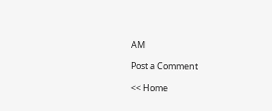AM

Post a Comment

<< Home